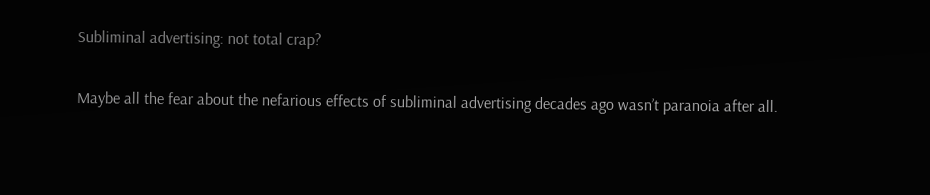Subliminal advertising: not total crap?

Maybe all the fear about the nefarious effects of subliminal advertising decades ago wasn’t paranoia after all.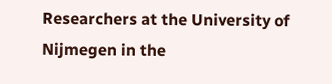Researchers at the University of Nijmegen in the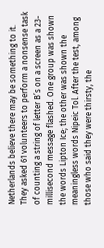Netherlands believe there may be something to it. They asked 61 volunteers to perform a nonsense task of counting a string of letter B’s on a screen as a 23-millisecond message flashed. One group was shown the words Lipton Ice; the other was shown the meaningless words Nipeic Tol. After the test, among those who said they were thirsty, the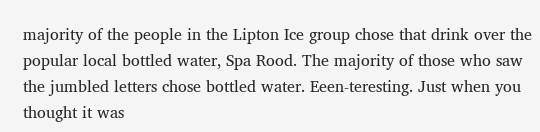majority of the people in the Lipton Ice group chose that drink over the popular local bottled water, Spa Rood. The majority of those who saw the jumbled letters chose bottled water. Eeen-teresting. Just when you thought it was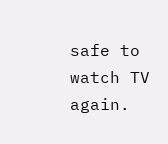safe to watch TV again.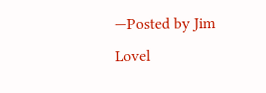—Posted by Jim Lovel